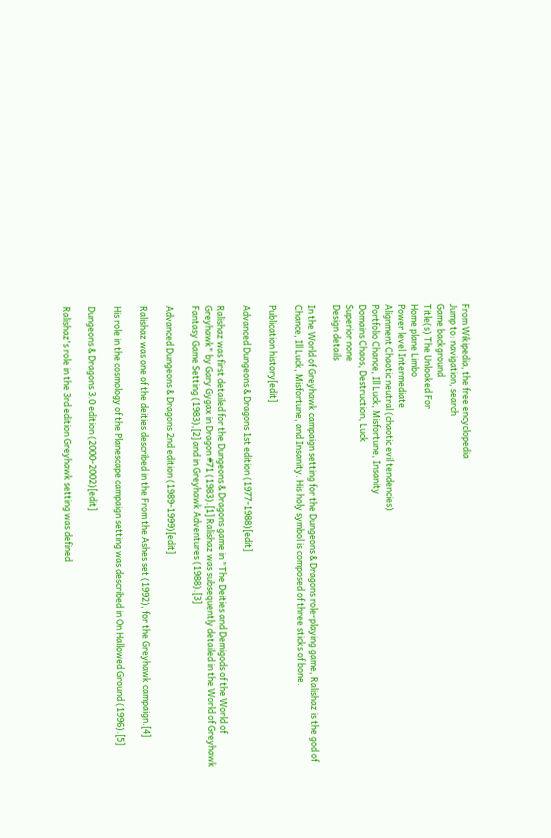From Wikipedia, the free encyclopedia
Jump to: navigation, search
Game background
Title(s) The Unlooked For
Home plane Limbo
Power level Intermediate
Alignment Chaotic neutral (chaotic evil tendencies)
Portfolio Chance, Ill Luck, Misfortune, Insanity
Domains Chaos, Destruction, Luck
Superior none
Design details

In the World of Greyhawk campaign setting for the Dungeons & Dragons role-playing game, Ralishaz is the god of Chance, Ill Luck, Misfortune, and Insanity. His holy symbol is composed of three sticks of bone.

Publication history[edit]

Advanced Dungeons & Dragons 1st edition (1977-1988)[edit]

Ralishaz was first detailed for the Dungeons & Dragons game in "The Deities and Demigods of the World of Greyhawk" by Gary Gygax in Dragon #71 (1983).[1] Ralishaz was subsequently detailed in the World of Greyhawk Fantasy Game Setting (1983),[2] and in Greyhawk Adventures (1988).[3]

Advanced Dungeons & Dragons 2nd edition (1989-1999)[edit]

Ralishaz was one of the deities described in the From the Ashes set (1992), for the Greyhawk campaign.[4]

His role in the cosmology of the Planescape campaign setting was described in On Hallowed Ground (1996).[5]

Dungeons & Dragons 3.0 edition (2000-2002)[edit]

Ralishaz's role in the 3rd edition Greyhawk setting was defined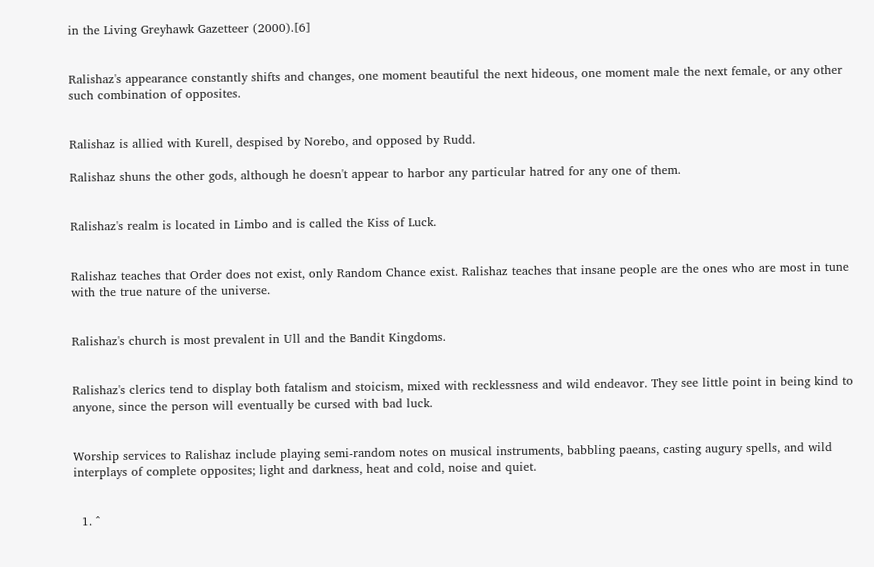in the Living Greyhawk Gazetteer (2000).[6]


Ralishaz's appearance constantly shifts and changes, one moment beautiful the next hideous, one moment male the next female, or any other such combination of opposites.


Ralishaz is allied with Kurell, despised by Norebo, and opposed by Rudd.

Ralishaz shuns the other gods, although he doesn't appear to harbor any particular hatred for any one of them.


Ralishaz's realm is located in Limbo and is called the Kiss of Luck.


Ralishaz teaches that Order does not exist, only Random Chance exist. Ralishaz teaches that insane people are the ones who are most in tune with the true nature of the universe.


Ralishaz's church is most prevalent in Ull and the Bandit Kingdoms.


Ralishaz's clerics tend to display both fatalism and stoicism, mixed with recklessness and wild endeavor. They see little point in being kind to anyone, since the person will eventually be cursed with bad luck.


Worship services to Ralishaz include playing semi-random notes on musical instruments, babbling paeans, casting augury spells, and wild interplays of complete opposites; light and darkness, heat and cold, noise and quiet.


  1. ^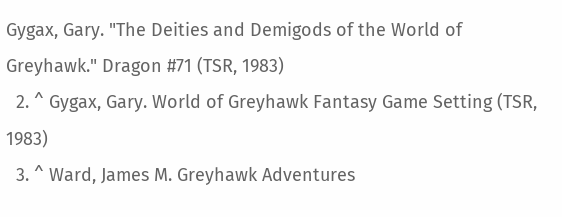Gygax, Gary. "The Deities and Demigods of the World of Greyhawk." Dragon #71 (TSR, 1983)
  2. ^ Gygax, Gary. World of Greyhawk Fantasy Game Setting (TSR, 1983)
  3. ^ Ward, James M. Greyhawk Adventures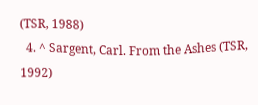(TSR, 1988)
  4. ^ Sargent, Carl. From the Ashes (TSR, 1992)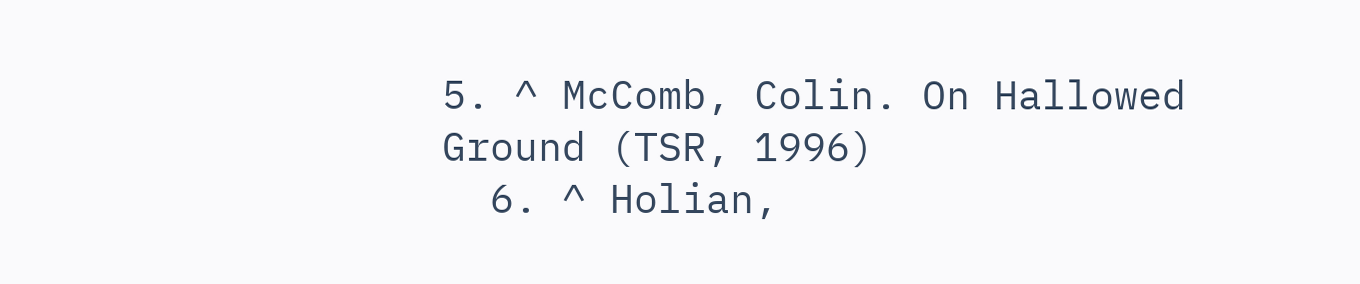5. ^ McComb, Colin. On Hallowed Ground (TSR, 1996)
  6. ^ Holian,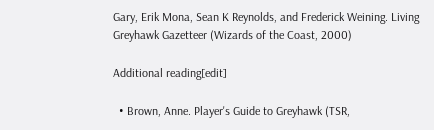Gary, Erik Mona, Sean K Reynolds, and Frederick Weining. Living Greyhawk Gazetteer (Wizards of the Coast, 2000)

Additional reading[edit]

  • Brown, Anne. Player's Guide to Greyhawk (TSR,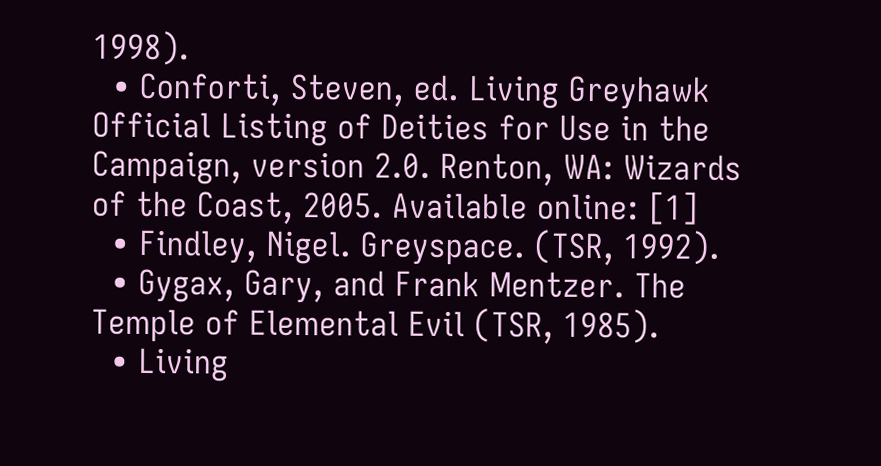1998).
  • Conforti, Steven, ed. Living Greyhawk Official Listing of Deities for Use in the Campaign, version 2.0. Renton, WA: Wizards of the Coast, 2005. Available online: [1]
  • Findley, Nigel. Greyspace. (TSR, 1992).
  • Gygax, Gary, and Frank Mentzer. The Temple of Elemental Evil (TSR, 1985).
  • Living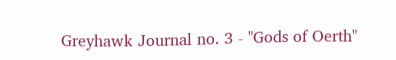Greyhawk Journal no. 3 - "Gods of Oerth"